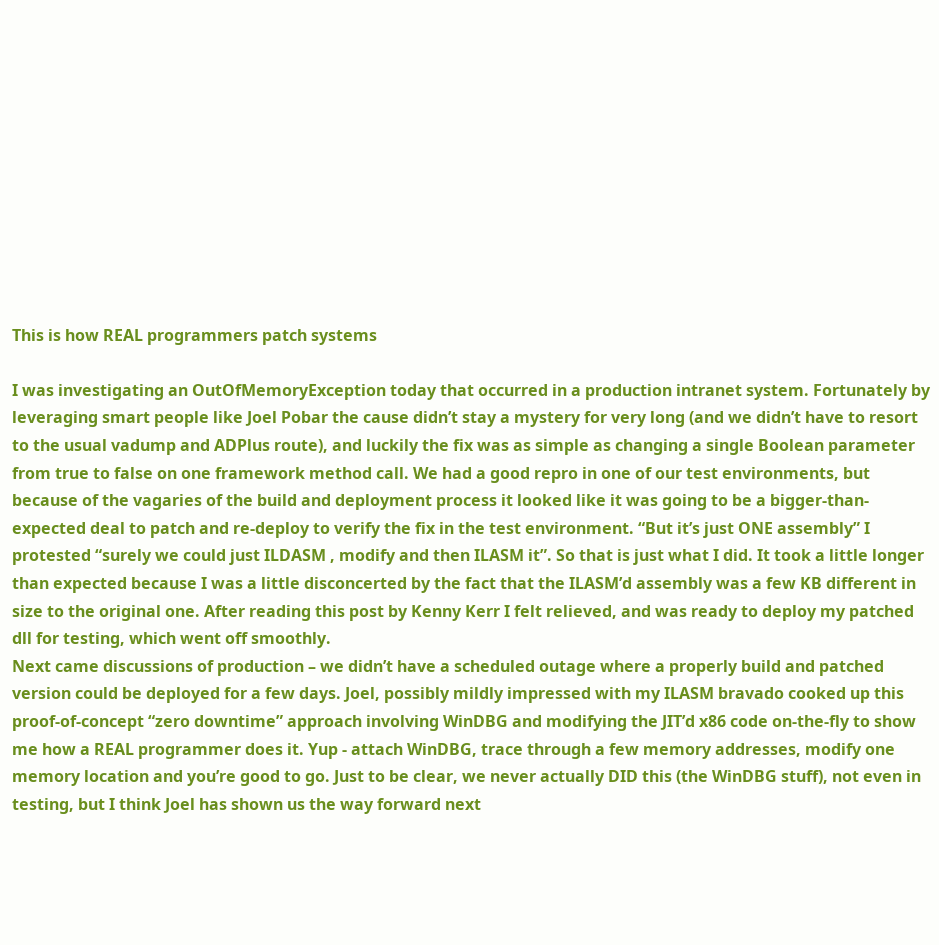This is how REAL programmers patch systems

I was investigating an OutOfMemoryException today that occurred in a production intranet system. Fortunately by leveraging smart people like Joel Pobar the cause didn’t stay a mystery for very long (and we didn’t have to resort to the usual vadump and ADPlus route), and luckily the fix was as simple as changing a single Boolean parameter from true to false on one framework method call. We had a good repro in one of our test environments, but because of the vagaries of the build and deployment process it looked like it was going to be a bigger-than-expected deal to patch and re-deploy to verify the fix in the test environment. “But it’s just ONE assembly” I protested “surely we could just ILDASM , modify and then ILASM it”. So that is just what I did. It took a little longer than expected because I was a little disconcerted by the fact that the ILASM’d assembly was a few KB different in size to the original one. After reading this post by Kenny Kerr I felt relieved, and was ready to deploy my patched dll for testing, which went off smoothly.
Next came discussions of production – we didn’t have a scheduled outage where a properly build and patched version could be deployed for a few days. Joel, possibly mildly impressed with my ILASM bravado cooked up this proof-of-concept “zero downtime” approach involving WinDBG and modifying the JIT’d x86 code on-the-fly to show me how a REAL programmer does it. Yup - attach WinDBG, trace through a few memory addresses, modify one memory location and you’re good to go. Just to be clear, we never actually DID this (the WinDBG stuff), not even in testing, but I think Joel has shown us the way forward next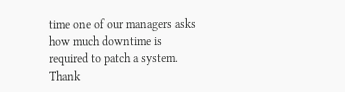time one of our managers asks how much downtime is required to patch a system.  Thank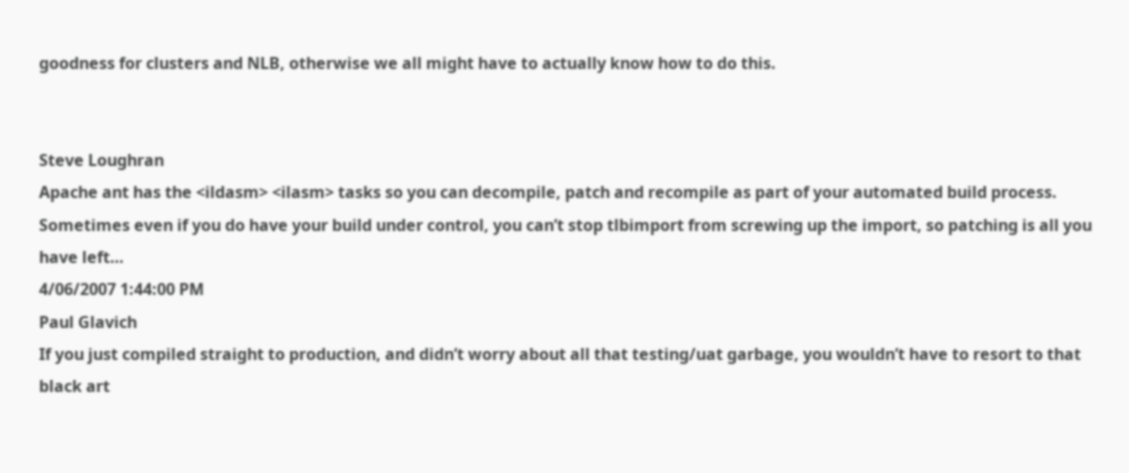goodness for clusters and NLB, otherwise we all might have to actually know how to do this.


Steve Loughran
Apache ant has the <ildasm> <ilasm> tasks so you can decompile, patch and recompile as part of your automated build process. Sometimes even if you do have your build under control, you can’t stop tlbimport from screwing up the import, so patching is all you have left…
4/06/2007 1:44:00 PM
Paul Glavich
If you just compiled straight to production, and didn’t worry about all that testing/uat garbage, you wouldn’t have to resort to that black art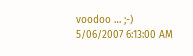voodoo … ;-)
5/06/2007 6:13:00 AM